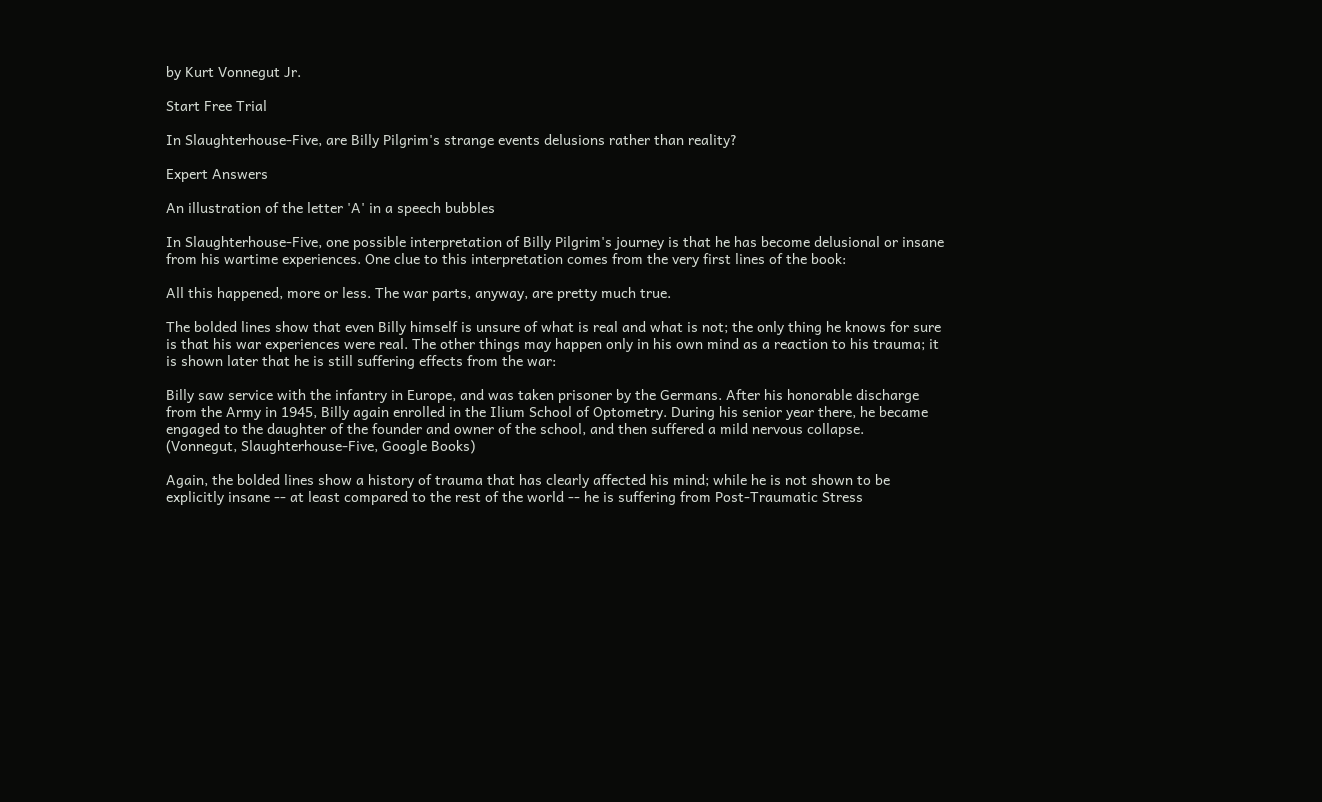by Kurt Vonnegut Jr.

Start Free Trial

In Slaughterhouse-Five, are Billy Pilgrim's strange events delusions rather than reality?

Expert Answers

An illustration of the letter 'A' in a speech bubbles

In Slaughterhouse-Five, one possible interpretation of Billy Pilgrim's journey is that he has become delusional or insane from his wartime experiences. One clue to this interpretation comes from the very first lines of the book:

All this happened, more or less. The war parts, anyway, are pretty much true.

The bolded lines show that even Billy himself is unsure of what is real and what is not; the only thing he knows for sure is that his war experiences were real. The other things may happen only in his own mind as a reaction to his trauma; it is shown later that he is still suffering effects from the war:

Billy saw service with the infantry in Europe, and was taken prisoner by the Germans. After his honorable discharge from the Army in 1945, Billy again enrolled in the Ilium School of Optometry. During his senior year there, he became engaged to the daughter of the founder and owner of the school, and then suffered a mild nervous collapse.
(Vonnegut, Slaughterhouse-Five, Google Books)

Again, the bolded lines show a history of trauma that has clearly affected his mind; while he is not shown to be explicitly insane -- at least compared to the rest of the world -- he is suffering from Post-Traumatic Stress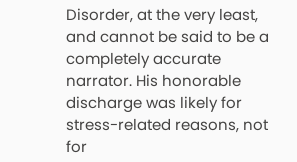Disorder, at the very least, and cannot be said to be a completely accurate narrator. His honorable discharge was likely for stress-related reasons, not for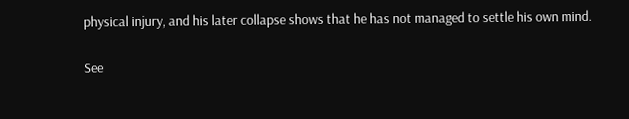physical injury, and his later collapse shows that he has not managed to settle his own mind.

See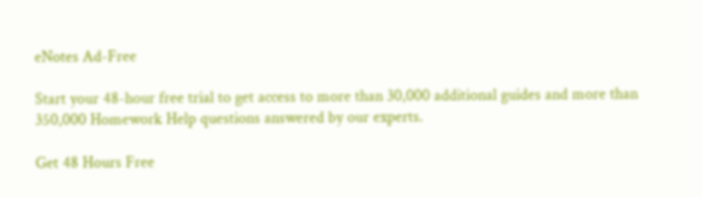eNotes Ad-Free

Start your 48-hour free trial to get access to more than 30,000 additional guides and more than 350,000 Homework Help questions answered by our experts.

Get 48 Hours Free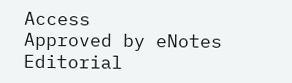Access
Approved by eNotes Editorial